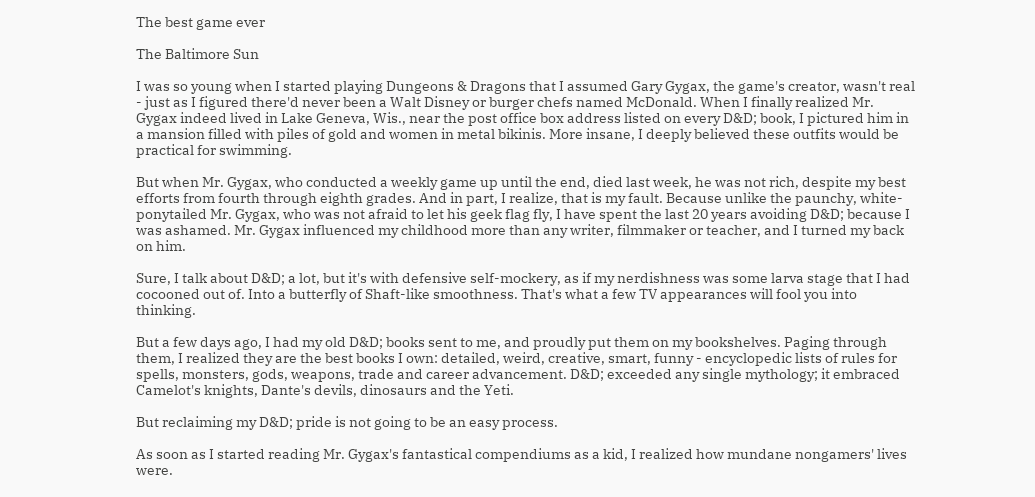The best game ever

The Baltimore Sun

I was so young when I started playing Dungeons & Dragons that I assumed Gary Gygax, the game's creator, wasn't real - just as I figured there'd never been a Walt Disney or burger chefs named McDonald. When I finally realized Mr. Gygax indeed lived in Lake Geneva, Wis., near the post office box address listed on every D&D; book, I pictured him in a mansion filled with piles of gold and women in metal bikinis. More insane, I deeply believed these outfits would be practical for swimming.

But when Mr. Gygax, who conducted a weekly game up until the end, died last week, he was not rich, despite my best efforts from fourth through eighth grades. And in part, I realize, that is my fault. Because unlike the paunchy, white-ponytailed Mr. Gygax, who was not afraid to let his geek flag fly, I have spent the last 20 years avoiding D&D; because I was ashamed. Mr. Gygax influenced my childhood more than any writer, filmmaker or teacher, and I turned my back on him.

Sure, I talk about D&D; a lot, but it's with defensive self-mockery, as if my nerdishness was some larva stage that I had cocooned out of. Into a butterfly of Shaft-like smoothness. That's what a few TV appearances will fool you into thinking.

But a few days ago, I had my old D&D; books sent to me, and proudly put them on my bookshelves. Paging through them, I realized they are the best books I own: detailed, weird, creative, smart, funny - encyclopedic lists of rules for spells, monsters, gods, weapons, trade and career advancement. D&D; exceeded any single mythology; it embraced Camelot's knights, Dante's devils, dinosaurs and the Yeti.

But reclaiming my D&D; pride is not going to be an easy process.

As soon as I started reading Mr. Gygax's fantastical compendiums as a kid, I realized how mundane nongamers' lives were.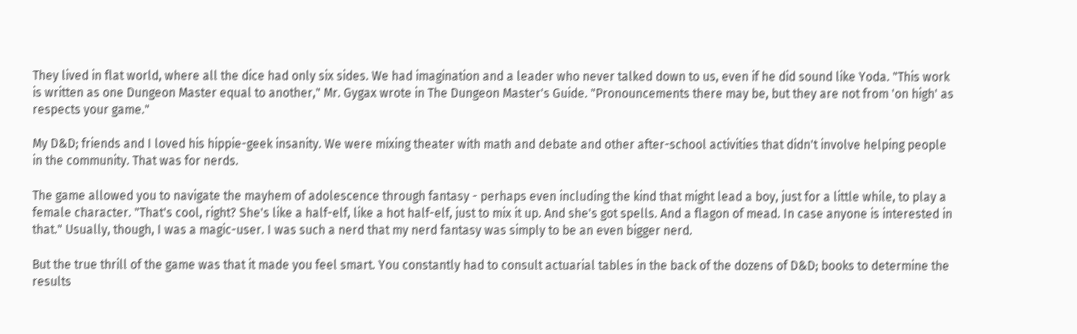They lived in flat world, where all the dice had only six sides. We had imagination and a leader who never talked down to us, even if he did sound like Yoda. "This work is written as one Dungeon Master equal to another," Mr. Gygax wrote in The Dungeon Master's Guide. "Pronouncements there may be, but they are not from 'on high' as respects your game."

My D&D; friends and I loved his hippie-geek insanity. We were mixing theater with math and debate and other after-school activities that didn't involve helping people in the community. That was for nerds.

The game allowed you to navigate the mayhem of adolescence through fantasy - perhaps even including the kind that might lead a boy, just for a little while, to play a female character. "That's cool, right? She's like a half-elf, like a hot half-elf, just to mix it up. And she's got spells. And a flagon of mead. In case anyone is interested in that." Usually, though, I was a magic-user. I was such a nerd that my nerd fantasy was simply to be an even bigger nerd.

But the true thrill of the game was that it made you feel smart. You constantly had to consult actuarial tables in the back of the dozens of D&D; books to determine the results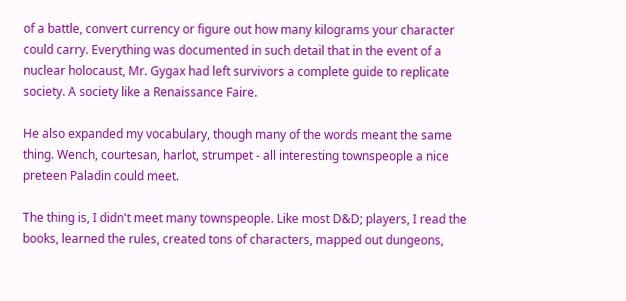of a battle, convert currency or figure out how many kilograms your character could carry. Everything was documented in such detail that in the event of a nuclear holocaust, Mr. Gygax had left survivors a complete guide to replicate society. A society like a Renaissance Faire.

He also expanded my vocabulary, though many of the words meant the same thing. Wench, courtesan, harlot, strumpet - all interesting townspeople a nice preteen Paladin could meet.

The thing is, I didn't meet many townspeople. Like most D&D; players, I read the books, learned the rules, created tons of characters, mapped out dungeons,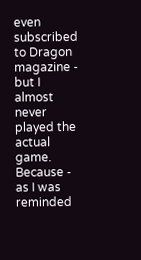even subscribed to Dragon magazine - but I almost never played the actual game. Because - as I was reminded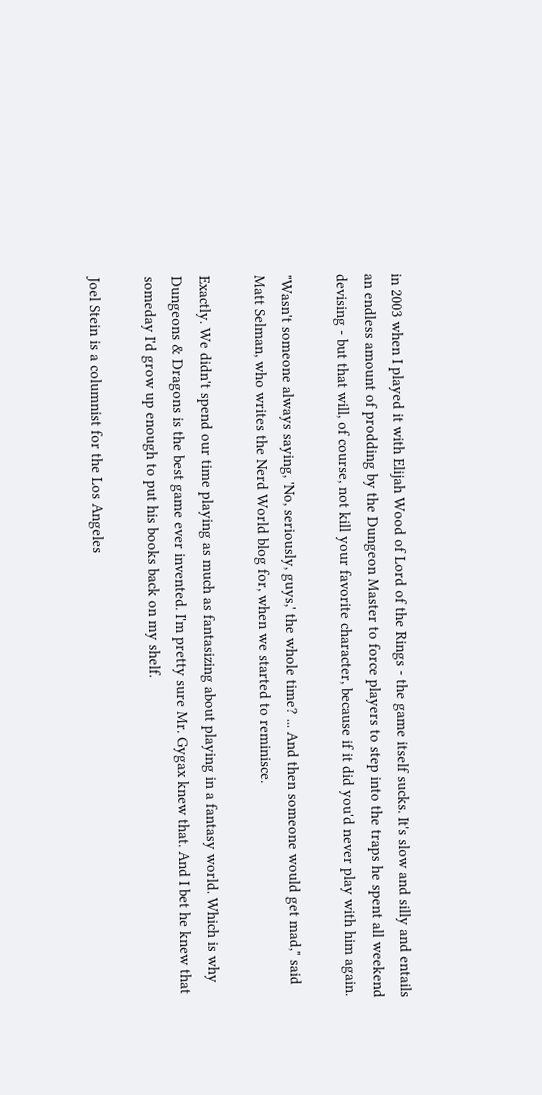in 2003 when I played it with Elijah Wood of Lord of the Rings - the game itself sucks. It's slow and silly and entails an endless amount of prodding by the Dungeon Master to force players to step into the traps he spent all weekend devising - but that will, of course, not kill your favorite character, because if it did you'd never play with him again.

"Wasn't someone always saying, 'No, seriously, guys,' the whole time? ... And then someone would get mad," said Matt Selman, who writes the Nerd World blog for, when we started to reminisce.

Exactly. We didn't spend our time playing as much as fantasizing about playing in a fantasy world. Which is why Dungeons & Dragons is the best game ever invented. I'm pretty sure Mr. Gygax knew that. And I bet he knew that someday I'd grow up enough to put his books back on my shelf.

Joel Stein is a columnist for the Los Angeles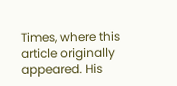Times, where this article originally appeared. His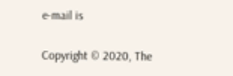e-mail is

Copyright © 2020, The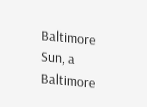Baltimore Sun, a Baltimore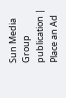Sun Media Group publication | Place an Ad